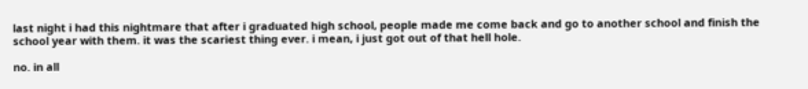last night i had this nightmare that after i graduated high school, people made me come back and go to another school and finish the school year with them. it was the scariest thing ever. i mean, i just got out of that hell hole.

no. in all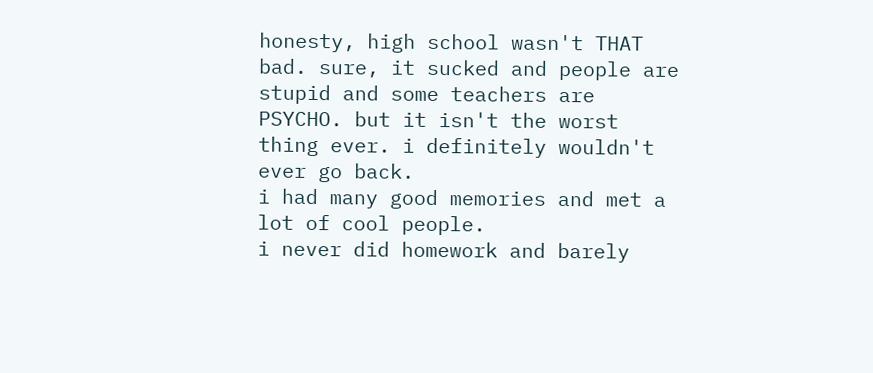honesty, high school wasn't THAT bad. sure, it sucked and people are stupid and some teachers are PSYCHO. but it isn't the worst thing ever. i definitely wouldn't ever go back.
i had many good memories and met a lot of cool people.
i never did homework and barely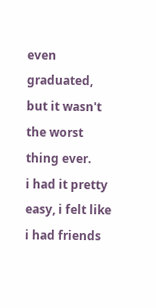even graduated, but it wasn't the worst thing ever.
i had it pretty easy, i felt like i had friends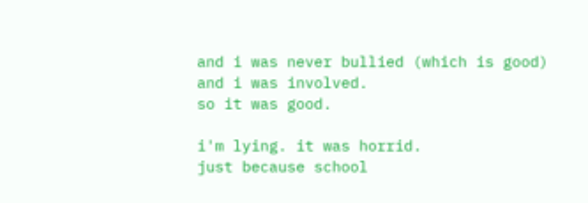and i was never bullied (which is good)
and i was involved.
so it was good.

i'm lying. it was horrid.
just because school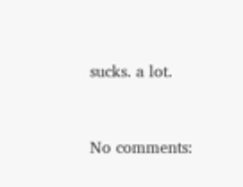sucks. a lot.


No comments: